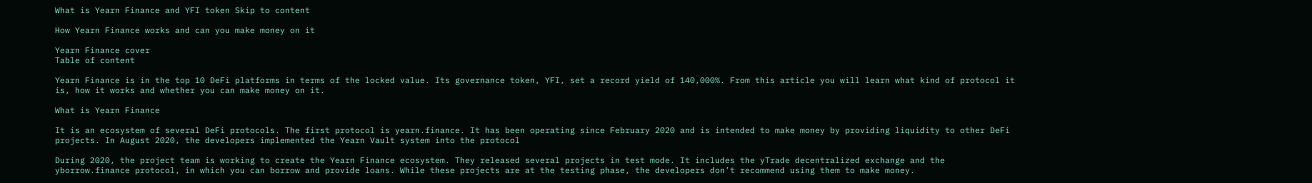What is Yearn Finance and YFI token Skip to content

How Yearn Finance works and can you make money on it

Yearn Finance cover
Table of content

Yearn Finance is in the top 10 DeFi platforms in terms of the locked value. Its governance token, YFI, set a record yield of 140,000%. From this article you will learn what kind of protocol it is, how it works and whether you can make money on it.

What is Yearn Finance

It is an ecosystem of several DeFi protocols. The first protocol is yearn.finance. It has been operating since February 2020 and is intended to make money by providing liquidity to other DeFi projects. In August 2020, the developers implemented the Yearn Vault system into the protocol

During 2020, the project team is working to create the Yearn Finance ecosystem. They released several projects in test mode. It includes the yTrade decentralized exchange and the yborrow.finance protocol, in which you can borrow and provide loans. While these projects are at the testing phase, the developers don’t recommend using them to make money.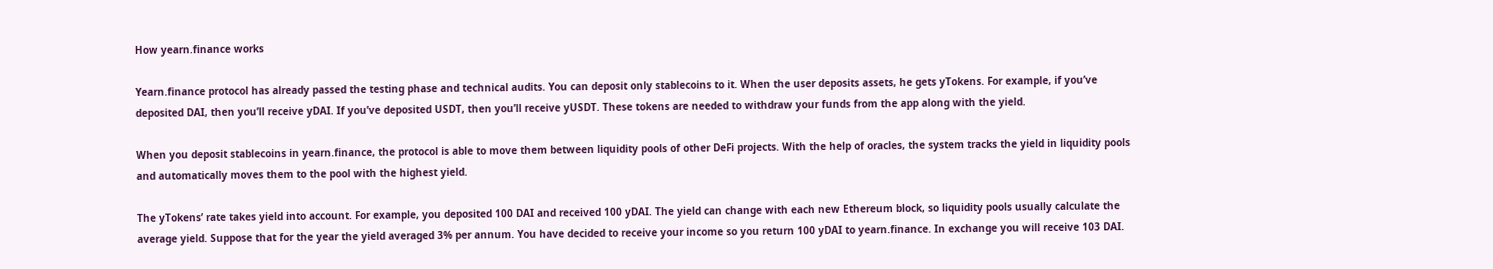How yearn.finance works

Yearn.finance protocol has already passed the testing phase and technical audits. You can deposit only stablecoins to it. When the user deposits assets, he gets yTokens. For example, if you’ve deposited DAI, then you’ll receive yDAI. If you’ve deposited USDT, then you’ll receive yUSDT. These tokens are needed to withdraw your funds from the app along with the yield.

When you deposit stablecoins in yearn.finance, the protocol is able to move them between liquidity pools of other DeFi projects. With the help of oracles, the system tracks the yield in liquidity pools and automatically moves them to the pool with the highest yield.

The yTokens’ rate takes yield into account. For example, you deposited 100 DAI and received 100 yDAI. The yield can change with each new Ethereum block, so liquidity pools usually calculate the average yield. Suppose that for the year the yield averaged 3% per annum. You have decided to receive your income so you return 100 yDAI to yearn.finance. In exchange you will receive 103 DAI.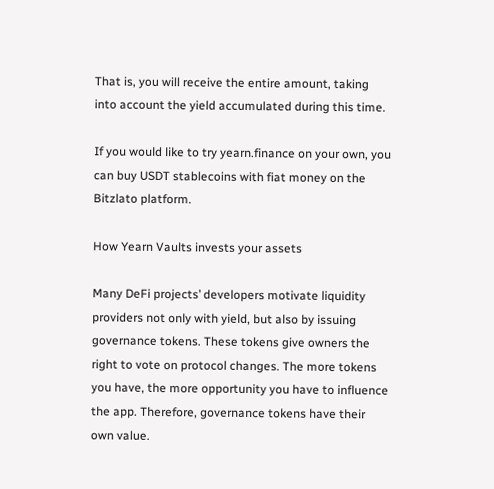That is, you will receive the entire amount, taking into account the yield accumulated during this time.

If you would like to try yearn.finance on your own, you can buy USDT stablecoins with fiat money on the Bitzlato platform.

How Yearn Vaults invests your assets

Many DeFi projects’ developers motivate liquidity providers not only with yield, but also by issuing governance tokens. These tokens give owners the right to vote on protocol changes. The more tokens you have, the more opportunity you have to influence the app. Therefore, governance tokens have their own value.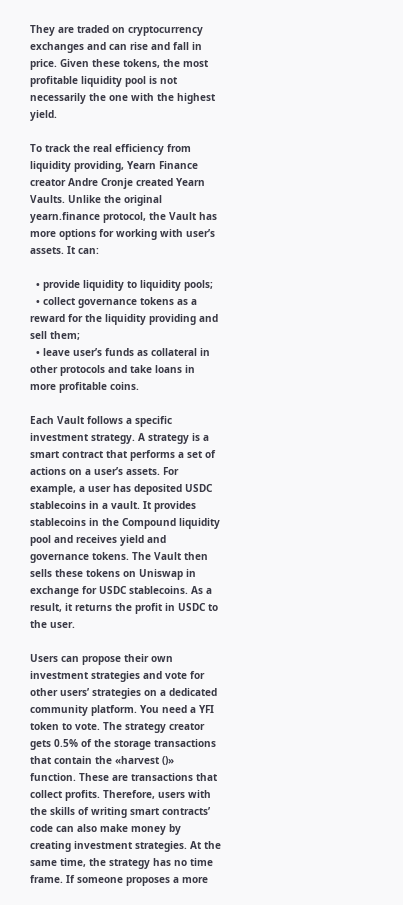They are traded on cryptocurrency exchanges and can rise and fall in price. Given these tokens, the most profitable liquidity pool is not necessarily the one with the highest yield.

To track the real efficiency from liquidity providing, Yearn Finance creator Andre Cronje created Yearn Vaults. Unlike the original yearn.finance protocol, the Vault has more options for working with user’s assets. It can:

  • provide liquidity to liquidity pools;
  • collect governance tokens as a reward for the liquidity providing and sell them;
  • leave user’s funds as collateral in other protocols and take loans in more profitable coins.

Each Vault follows a specific investment strategy. A strategy is a smart contract that performs a set of actions on a user’s assets. For example, a user has deposited USDC stablecoins in a vault. It provides stablecoins in the Compound liquidity pool and receives yield and governance tokens. The Vault then sells these tokens on Uniswap in exchange for USDC stablecoins. As a result, it returns the profit in USDC to the user.

Users can propose their own investment strategies and vote for other users’ strategies on a dedicated community platform. You need a YFI token to vote. The strategy creator gets 0.5% of the storage transactions that contain the «harvest ()» function. These are transactions that collect profits. Therefore, users with the skills of writing smart contracts’ code can also make money by creating investment strategies. At the same time, the strategy has no time frame. If someone proposes a more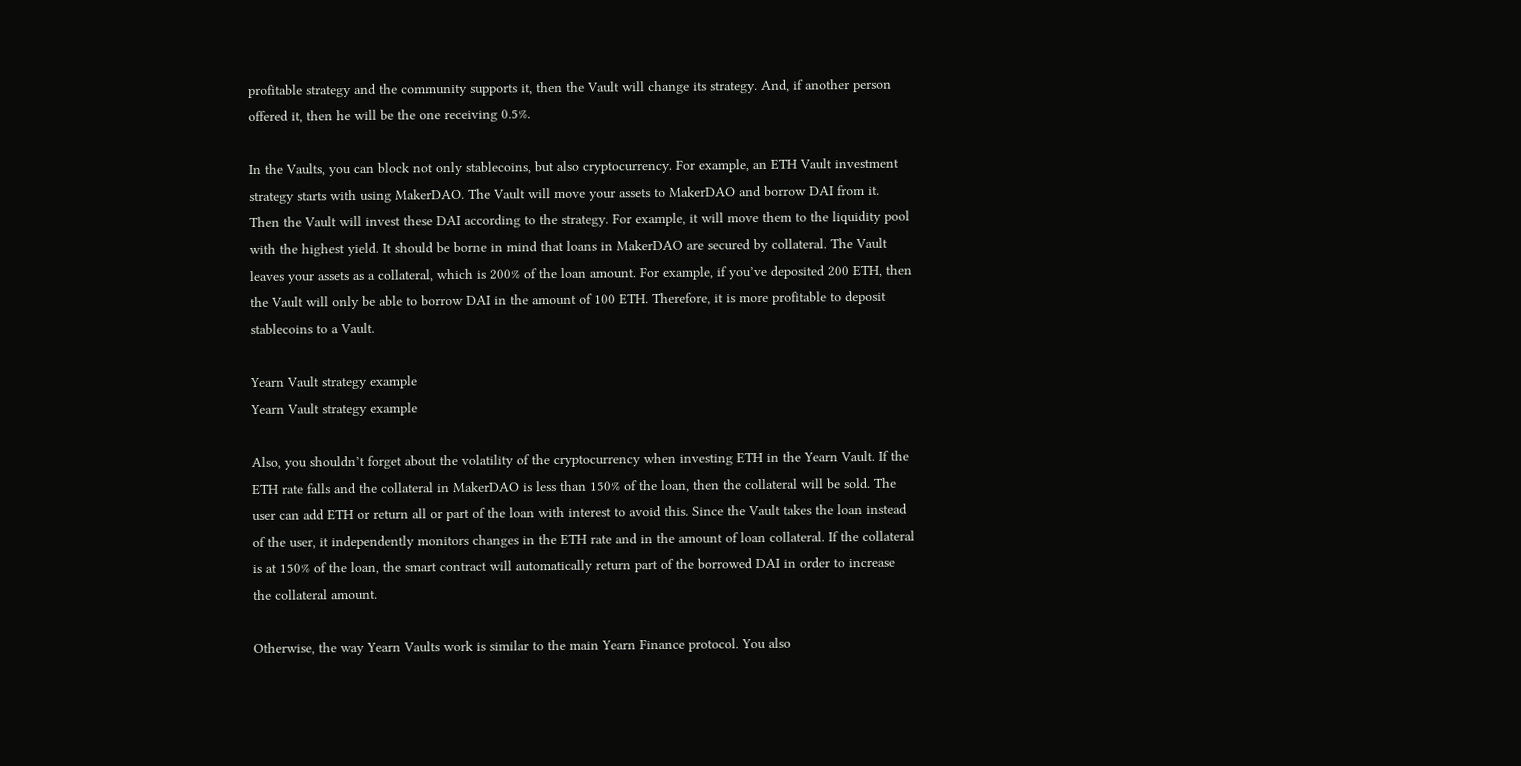profitable strategy and the community supports it, then the Vault will change its strategy. And, if another person offered it, then he will be the one receiving 0.5%.

In the Vaults, you can block not only stablecoins, but also cryptocurrency. For example, an ETH Vault investment strategy starts with using MakerDAO. The Vault will move your assets to MakerDAO and borrow DAI from it. Then the Vault will invest these DAI according to the strategy. For example, it will move them to the liquidity pool with the highest yield. It should be borne in mind that loans in MakerDAO are secured by collateral. The Vault leaves your assets as a collateral, which is 200% of the loan amount. For example, if you’ve deposited 200 ETH, then the Vault will only be able to borrow DAI in the amount of 100 ETH. Therefore, it is more profitable to deposit stablecoins to a Vault.

Yearn Vault strategy example
Yearn Vault strategy example

Also, you shouldn’t forget about the volatility of the cryptocurrency when investing ETH in the Yearn Vault. If the ETH rate falls and the collateral in MakerDAO is less than 150% of the loan, then the collateral will be sold. The user can add ETH or return all or part of the loan with interest to avoid this. Since the Vault takes the loan instead of the user, it independently monitors changes in the ETH rate and in the amount of loan collateral. If the collateral is at 150% of the loan, the smart contract will automatically return part of the borrowed DAI in order to increase the collateral amount.

Otherwise, the way Yearn Vaults work is similar to the main Yearn Finance protocol. You also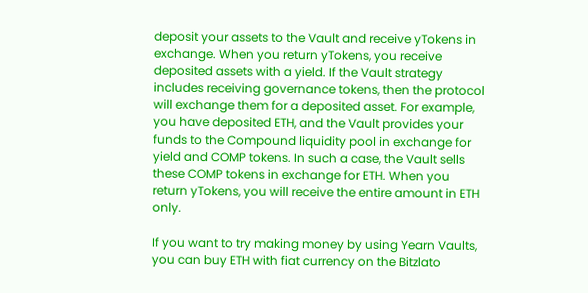deposit your assets to the Vault and receive yTokens in exchange. When you return yTokens, you receive deposited assets with a yield. If the Vault strategy includes receiving governance tokens, then the protocol will exchange them for a deposited asset. For example, you have deposited ETH, and the Vault provides your funds to the Compound liquidity pool in exchange for yield and COMP tokens. In such a case, the Vault sells these COMP tokens in exchange for ETH. When you return yTokens, you will receive the entire amount in ETH only.

If you want to try making money by using Yearn Vaults, you can buy ETH with fiat currency on the Bitzlato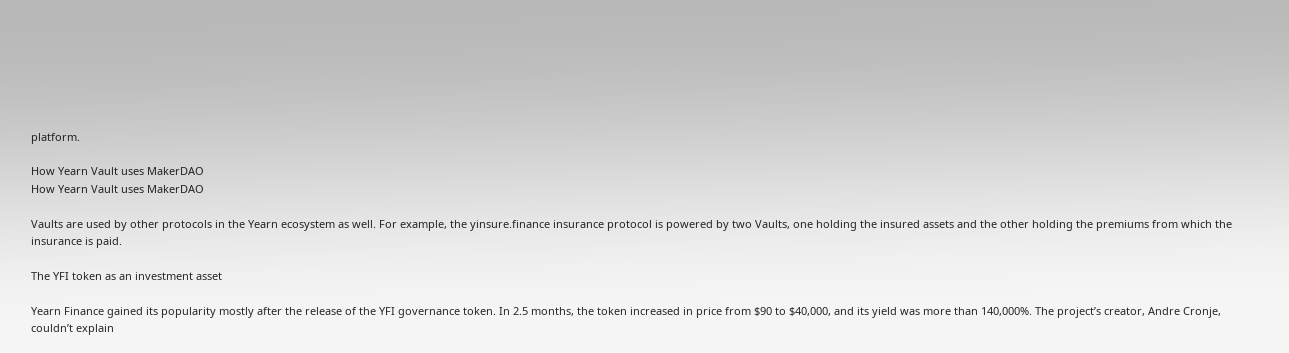platform.

How Yearn Vault uses MakerDAO
How Yearn Vault uses MakerDAO

Vaults are used by other protocols in the Yearn ecosystem as well. For example, the yinsure.finance insurance protocol is powered by two Vaults, one holding the insured assets and the other holding the premiums from which the insurance is paid.

The YFI token as an investment asset

Yearn Finance gained its popularity mostly after the release of the YFI governance token. In 2.5 months, the token increased in price from $90 to $40,000, and its yield was more than 140,000%. The project’s creator, Andre Cronje, couldn’t explain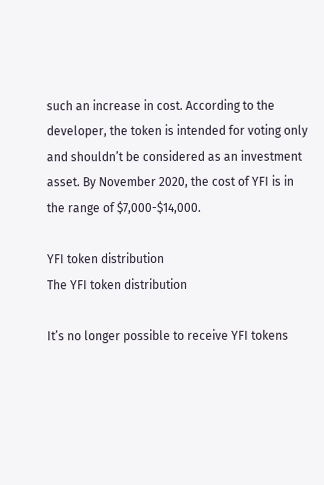such an increase in cost. According to the developer, the token is intended for voting only and shouldn’t be considered as an investment asset. By November 2020, the cost of YFI is in the range of $7,000-$14,000.

YFI token distribution
The YFI token distribution

It’s no longer possible to receive YFI tokens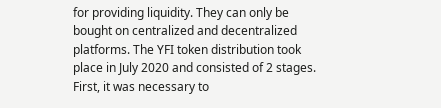for providing liquidity. They can only be bought on centralized and decentralized platforms. The YFI token distribution took place in July 2020 and consisted of 2 stages. First, it was necessary to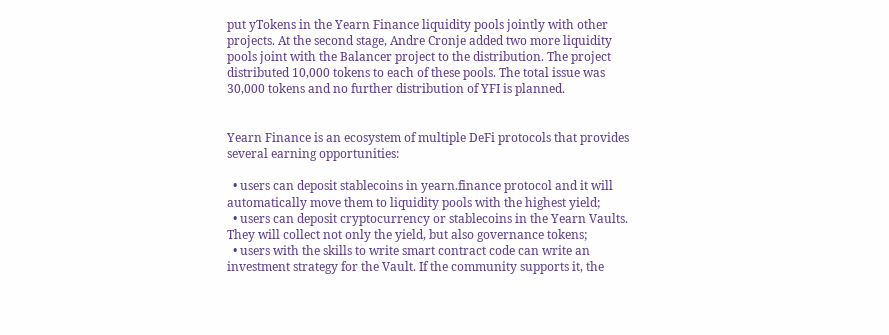put yTokens in the Yearn Finance liquidity pools jointly with other projects. At the second stage, Andre Cronje added two more liquidity pools joint with the Balancer project to the distribution. The project distributed 10,000 tokens to each of these pools. The total issue was 30,000 tokens and no further distribution of YFI is planned.


Yearn Finance is an ecosystem of multiple DeFi protocols that provides several earning opportunities:

  • users can deposit stablecoins in yearn.finance protocol and it will automatically move them to liquidity pools with the highest yield;
  • users can deposit cryptocurrency or stablecoins in the Yearn Vaults. They will collect not only the yield, but also governance tokens;
  • users with the skills to write smart contract code can write an investment strategy for the Vault. If the community supports it, the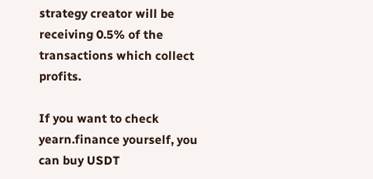strategy creator will be receiving 0.5% of the transactions which collect profits.

If you want to check yearn.finance yourself, you can buy USDT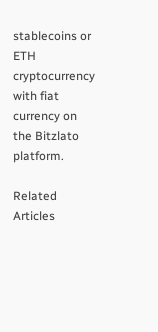stablecoins or ETH cryptocurrency with fiat currency on the Bitzlato platform.

Related Articles